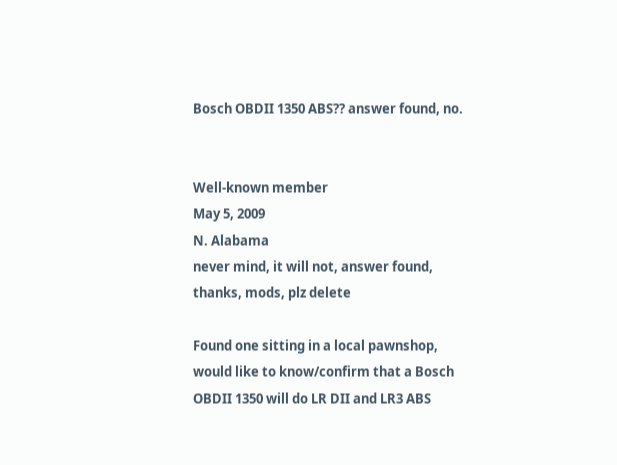Bosch OBDII 1350 ABS?? answer found, no.


Well-known member
May 5, 2009
N. Alabama
never mind, it will not, answer found, thanks, mods, plz delete

Found one sitting in a local pawnshop, would like to know/confirm that a Bosch OBDII 1350 will do LR DII and LR3 ABS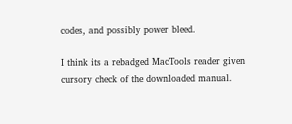codes, and possibly power bleed.

I think its a rebadged MacTools reader given cursory check of the downloaded manual.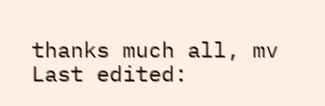thanks much all, mv
Last edited: